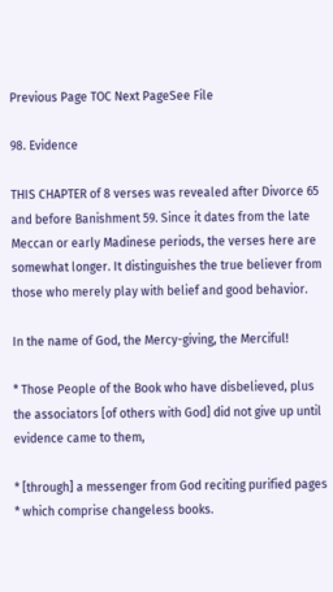Previous Page TOC Next PageSee File

98. Evidence

THIS CHAPTER of 8 verses was revealed after Divorce 65 and before Banishment 59. Since it dates from the late Meccan or early Madinese periods, the verses here are somewhat longer. It distinguishes the true believer from those who merely play with belief and good behavior.

In the name of God, the Mercy-giving, the Merciful!

* Those People of the Book who have disbelieved, plus the associators [of others with God] did not give up until evidence came to them,

* [through] a messenger from God reciting purified pages
* which comprise changeless books.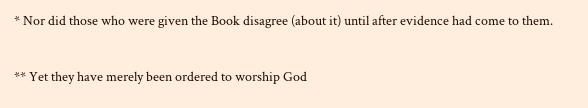* Nor did those who were given the Book disagree (about it) until after evidence had come to them.

** Yet they have merely been ordered to worship God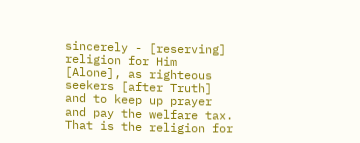sincerely - [reserving] religion for Him [Alone], as righteous seekers [after Truth] and to keep up prayer and pay the welfare tax. That is the religion for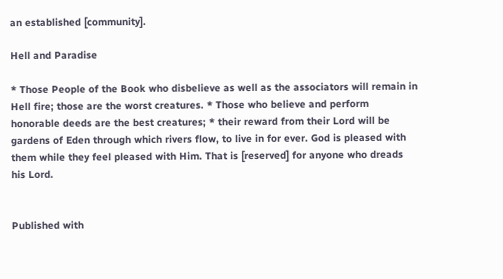an established [community].

Hell and Paradise

* Those People of the Book who disbelieve as well as the associators will remain in Hell fire; those are the worst creatures. * Those who believe and perform honorable deeds are the best creatures; * their reward from their Lord will be gardens of Eden through which rivers flow, to live in for ever. God is pleased with them while they feel pleased with Him. That is [reserved] for anyone who dreads his Lord.


Published with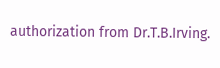authorization from Dr.T.B.Irving.